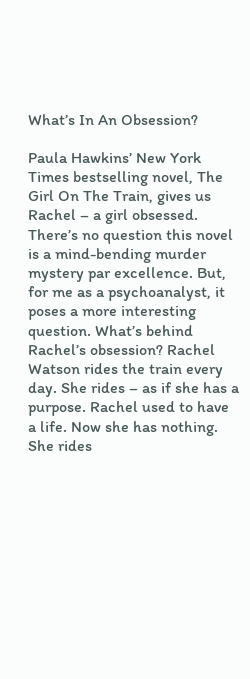What’s In An Obsession?

Paula Hawkins’ New York Times bestselling novel, The Girl On The Train, gives us Rachel – a girl obsessed. There’s no question this novel is a mind-bending murder mystery par excellence. But, for me as a psychoanalyst, it poses a more interesting question. What’s behind Rachel’s obsession? Rachel Watson rides the train every day. She rides – as if she has a purpose. Rachel used to have a life. Now she has nothing. She rides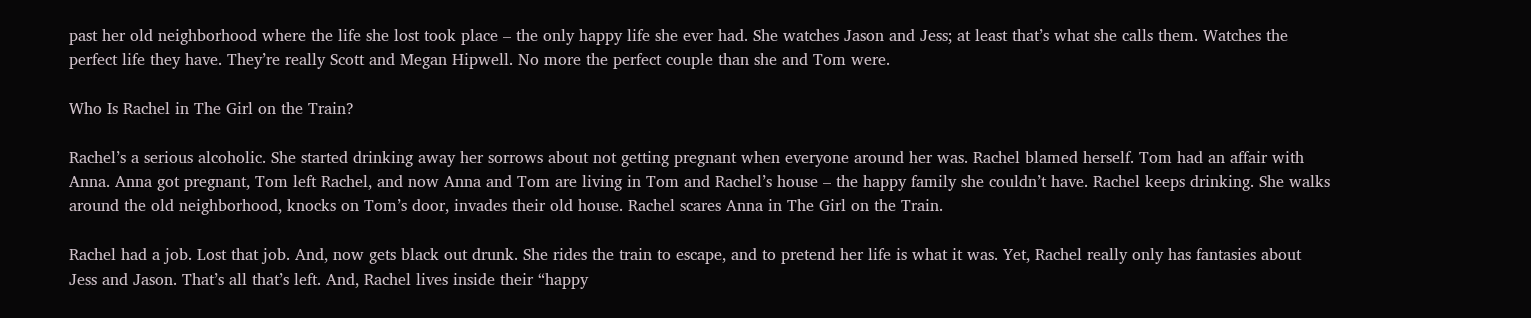past her old neighborhood where the life she lost took place – the only happy life she ever had. She watches Jason and Jess; at least that’s what she calls them. Watches the perfect life they have. They’re really Scott and Megan Hipwell. No more the perfect couple than she and Tom were.

Who Is Rachel in The Girl on the Train?

Rachel’s a serious alcoholic. She started drinking away her sorrows about not getting pregnant when everyone around her was. Rachel blamed herself. Tom had an affair with Anna. Anna got pregnant, Tom left Rachel, and now Anna and Tom are living in Tom and Rachel’s house – the happy family she couldn’t have. Rachel keeps drinking. She walks around the old neighborhood, knocks on Tom’s door, invades their old house. Rachel scares Anna in The Girl on the Train.

Rachel had a job. Lost that job. And, now gets black out drunk. She rides the train to escape, and to pretend her life is what it was. Yet, Rachel really only has fantasies about Jess and Jason. That’s all that’s left. And, Rachel lives inside their “happy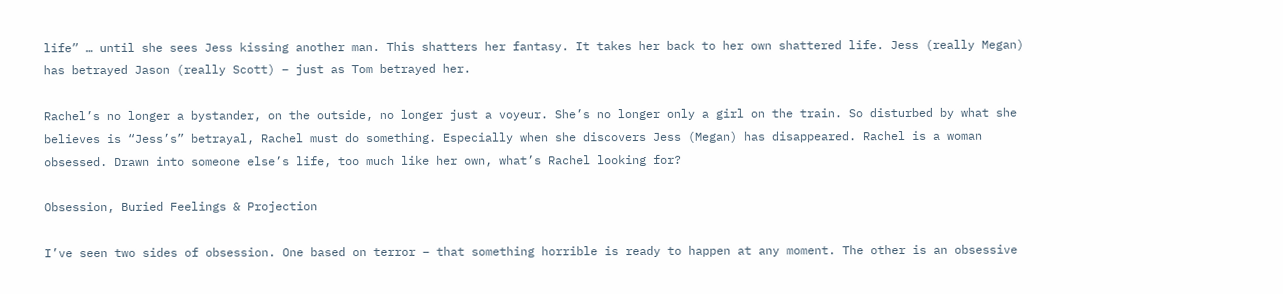life” … until she sees Jess kissing another man. This shatters her fantasy. It takes her back to her own shattered life. Jess (really Megan) has betrayed Jason (really Scott) – just as Tom betrayed her.

Rachel’s no longer a bystander, on the outside, no longer just a voyeur. She’s no longer only a girl on the train. So disturbed by what she believes is “Jess’s” betrayal, Rachel must do something. Especially when she discovers Jess (Megan) has disappeared. Rachel is a woman obsessed. Drawn into someone else’s life, too much like her own, what’s Rachel looking for?

Obsession, Buried Feelings & Projection

I’ve seen two sides of obsession. One based on terror – that something horrible is ready to happen at any moment. The other is an obsessive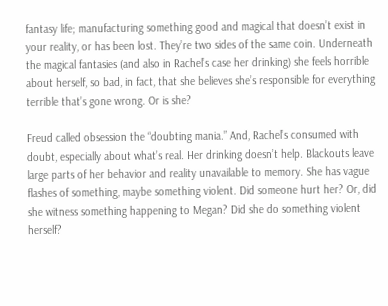fantasy life; manufacturing something good and magical that doesn’t exist in your reality, or has been lost. They’re two sides of the same coin. Underneath the magical fantasies (and also in Rachel’s case her drinking) she feels horrible about herself, so bad, in fact, that she believes she’s responsible for everything terrible that’s gone wrong. Or is she?

Freud called obsession the “doubting mania.” And, Rachel’s consumed with doubt, especially about what’s real. Her drinking doesn’t help. Blackouts leave large parts of her behavior and reality unavailable to memory. She has vague flashes of something, maybe something violent. Did someone hurt her? Or, did she witness something happening to Megan? Did she do something violent herself?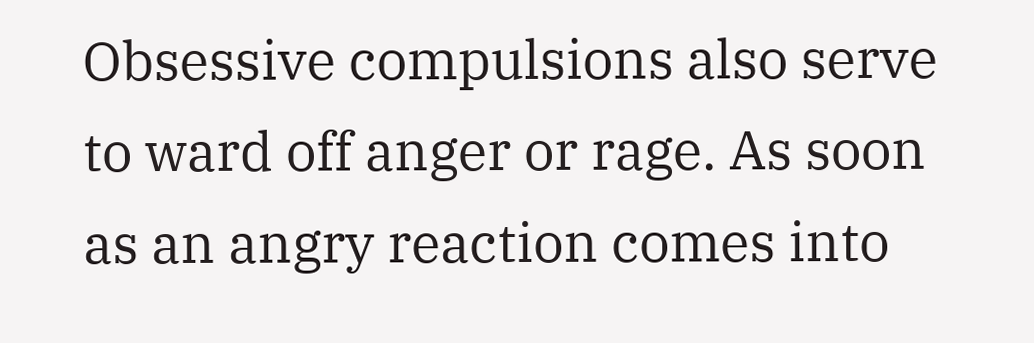Obsessive compulsions also serve to ward off anger or rage. As soon as an angry reaction comes into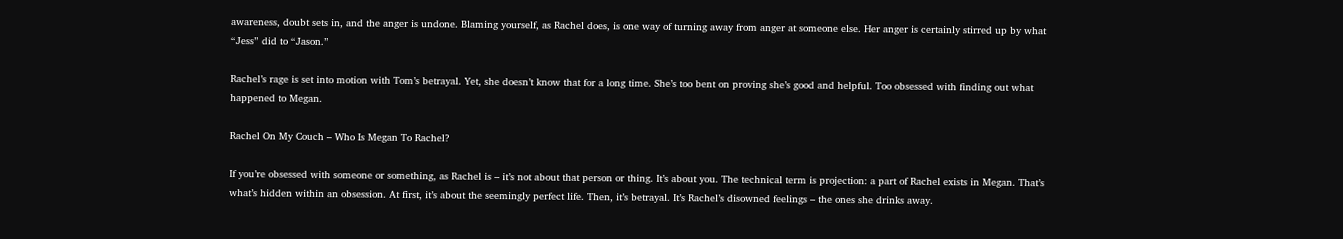awareness, doubt sets in, and the anger is undone. Blaming yourself, as Rachel does, is one way of turning away from anger at someone else. Her anger is certainly stirred up by what “Jess” did to “Jason.”

Rachel’s rage is set into motion with Tom’s betrayal. Yet, she doesn’t know that for a long time. She’s too bent on proving she’s good and helpful. Too obsessed with finding out what happened to Megan.

Rachel On My Couch – Who Is Megan To Rachel?

If you’re obsessed with someone or something, as Rachel is – it’s not about that person or thing. It’s about you. The technical term is projection: a part of Rachel exists in Megan. That’s what’s hidden within an obsession. At first, it’s about the seemingly perfect life. Then, it’s betrayal. It’s Rachel’s disowned feelings – the ones she drinks away.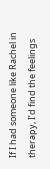If I had someone like Rachel in therapy, I’d find the feelings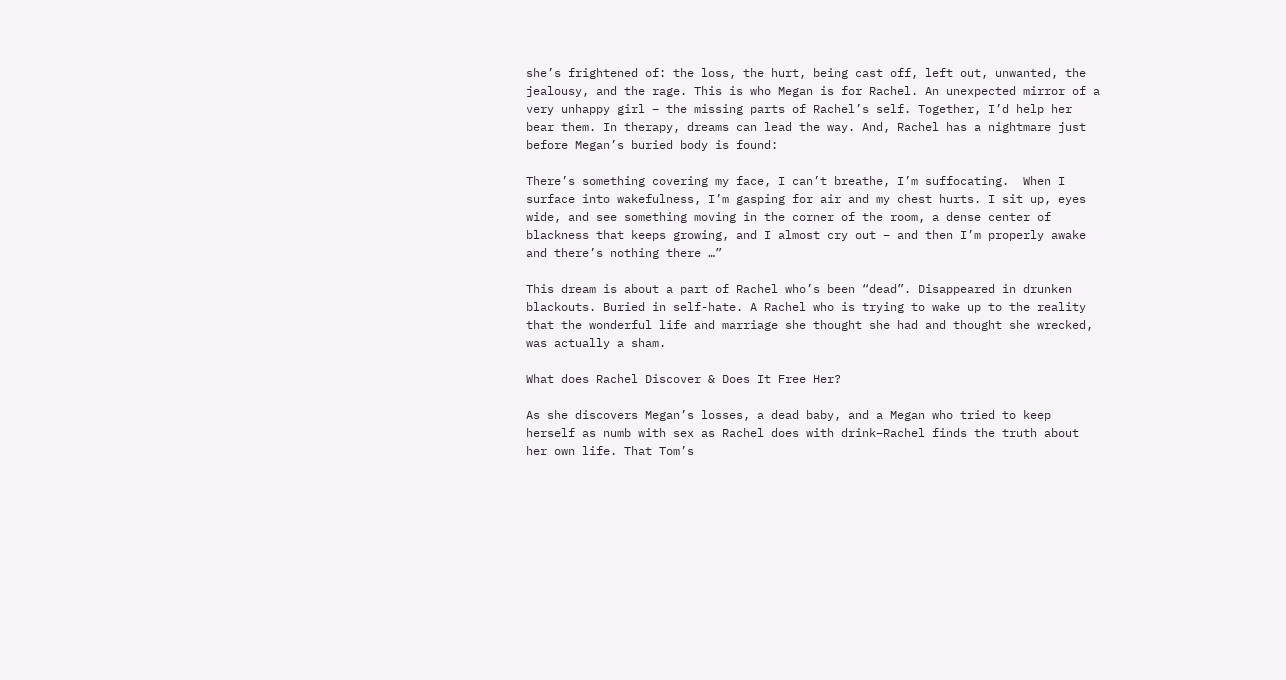she’s frightened of: the loss, the hurt, being cast off, left out, unwanted, the jealousy, and the rage. This is who Megan is for Rachel. An unexpected mirror of a very unhappy girl – the missing parts of Rachel’s self. Together, I’d help her bear them. In therapy, dreams can lead the way. And, Rachel has a nightmare just before Megan’s buried body is found:

There’s something covering my face, I can’t breathe, I’m suffocating.  When I surface into wakefulness, I’m gasping for air and my chest hurts. I sit up, eyes wide, and see something moving in the corner of the room, a dense center of blackness that keeps growing, and I almost cry out – and then I’m properly awake and there’s nothing there …”

This dream is about a part of Rachel who’s been “dead”. Disappeared in drunken blackouts. Buried in self-hate. A Rachel who is trying to wake up to the reality that the wonderful life and marriage she thought she had and thought she wrecked, was actually a sham.

What does Rachel Discover & Does It Free Her?

As she discovers Megan’s losses, a dead baby, and a Megan who tried to keep herself as numb with sex as Rachel does with drink–Rachel finds the truth about her own life. That Tom’s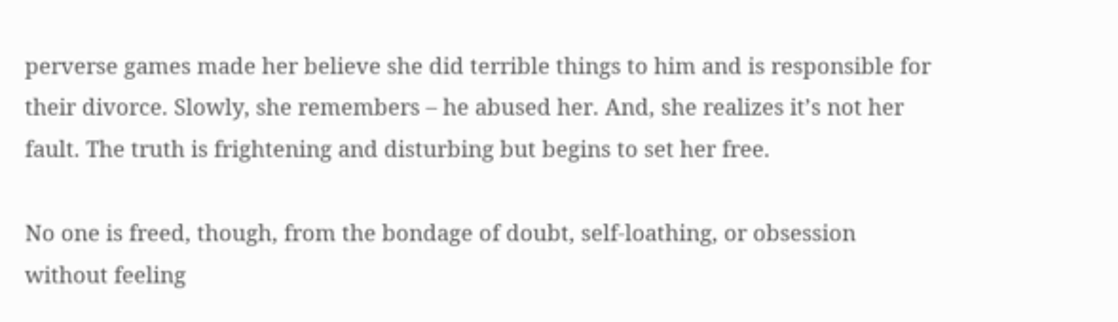perverse games made her believe she did terrible things to him and is responsible for their divorce. Slowly, she remembers – he abused her. And, she realizes it’s not her fault. The truth is frightening and disturbing but begins to set her free.

No one is freed, though, from the bondage of doubt, self-loathing, or obsession without feeling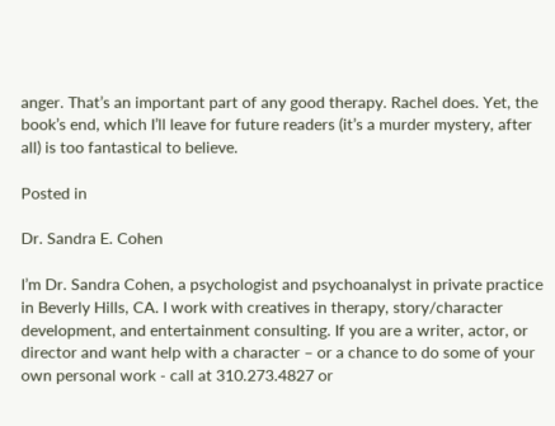anger. That’s an important part of any good therapy. Rachel does. Yet, the book’s end, which I’ll leave for future readers (it’s a murder mystery, after all) is too fantastical to believe.

Posted in

Dr. Sandra E. Cohen

I’m Dr. Sandra Cohen, a psychologist and psychoanalyst in private practice in Beverly Hills, CA. I work with creatives in therapy, story/character development, and entertainment consulting. If you are a writer, actor, or director and want help with a character – or a chance to do some of your own personal work - call at 310.273.4827 or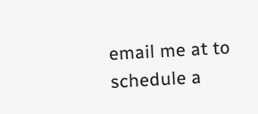email me at to schedule a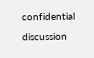confidential discussion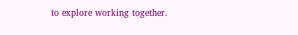to explore working together.